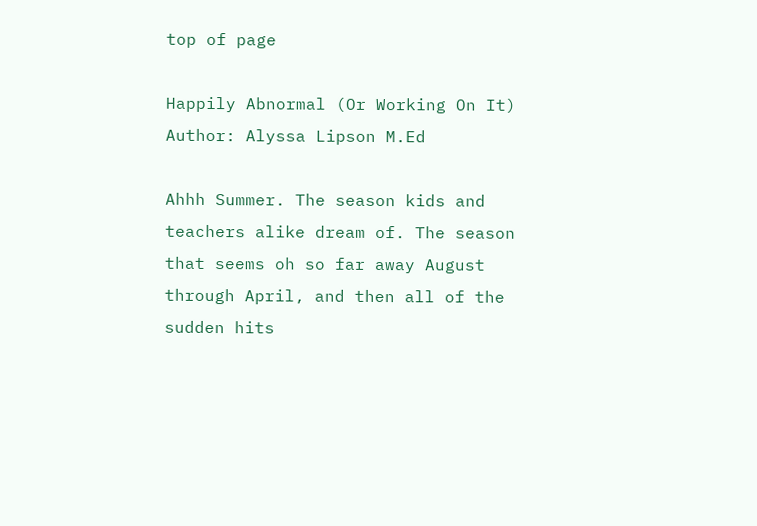top of page

Happily Abnormal (Or Working On It) Author: Alyssa Lipson M.Ed

Ahhh Summer. The season kids and teachers alike dream of. The season that seems oh so far away August through April, and then all of the sudden hits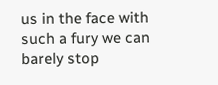us in the face with such a fury we can barely stop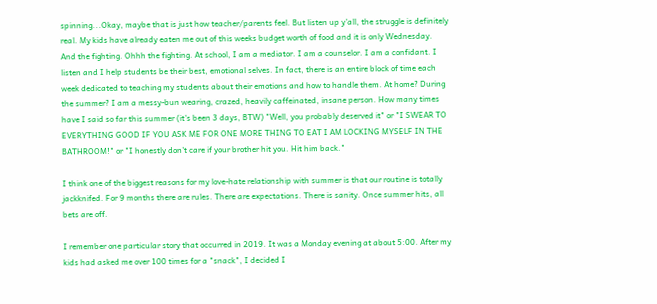spinning...Okay, maybe that is just how teacher/parents feel. But listen up y'all, the struggle is definitely real. My kids have already eaten me out of this weeks budget worth of food and it is only Wednesday. And the fighting. Ohhh the fighting. At school, I am a mediator. I am a counselor. I am a confidant. I listen and I help students be their best, emotional selves. In fact, there is an entire block of time each week dedicated to teaching my students about their emotions and how to handle them. At home? During the summer? I am a messy-bun wearing, crazed, heavily caffeinated, insane person. How many times have I said so far this summer (it's been 3 days, BTW) "Well, you probably deserved it" or "I SWEAR TO EVERYTHING GOOD IF YOU ASK ME FOR ONE MORE THING TO EAT I AM LOCKING MYSELF IN THE BATHROOM!" or "I honestly don't care if your brother hit you. Hit him back."

I think one of the biggest reasons for my love-hate relationship with summer is that our routine is totally jackknifed. For 9 months there are rules. There are expectations. There is sanity. Once summer hits, all bets are off.

I remember one particular story that occurred in 2019. It was a Monday evening at about 5:00. After my kids had asked me over 100 times for a "snack", I decided I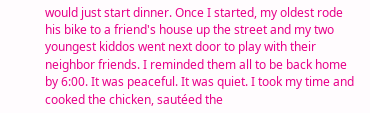would just start dinner. Once I started, my oldest rode his bike to a friend's house up the street and my two youngest kiddos went next door to play with their neighbor friends. I reminded them all to be back home by 6:00. It was peaceful. It was quiet. I took my time and cooked the chicken, sautéed the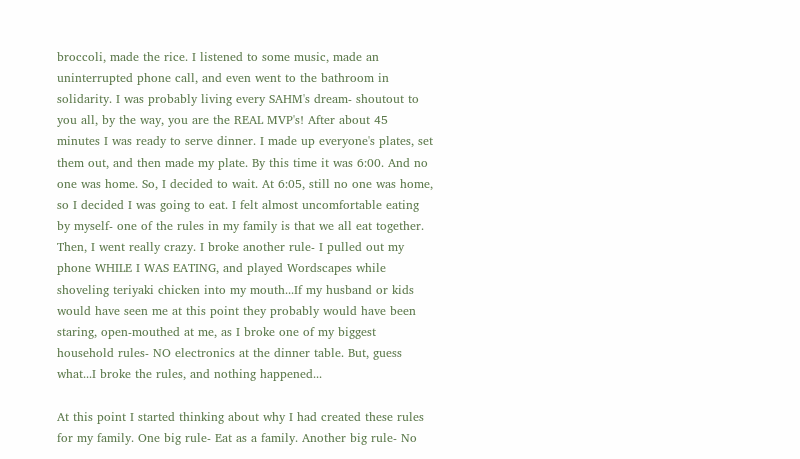broccoli, made the rice. I listened to some music, made an uninterrupted phone call, and even went to the bathroom in solidarity. I was probably living every SAHM's dream- shoutout to you all, by the way, you are the REAL MVP's! After about 45 minutes I was ready to serve dinner. I made up everyone's plates, set them out, and then made my plate. By this time it was 6:00. And no one was home. So, I decided to wait. At 6:05, still no one was home, so I decided I was going to eat. I felt almost uncomfortable eating by myself- one of the rules in my family is that we all eat together. Then, I went really crazy. I broke another rule- I pulled out my phone WHILE I WAS EATING, and played Wordscapes while shoveling teriyaki chicken into my mouth...If my husband or kids would have seen me at this point they probably would have been staring, open-mouthed at me, as I broke one of my biggest household rules- NO electronics at the dinner table. But, guess what...I broke the rules, and nothing happened...

At this point I started thinking about why I had created these rules for my family. One big rule- Eat as a family. Another big rule- No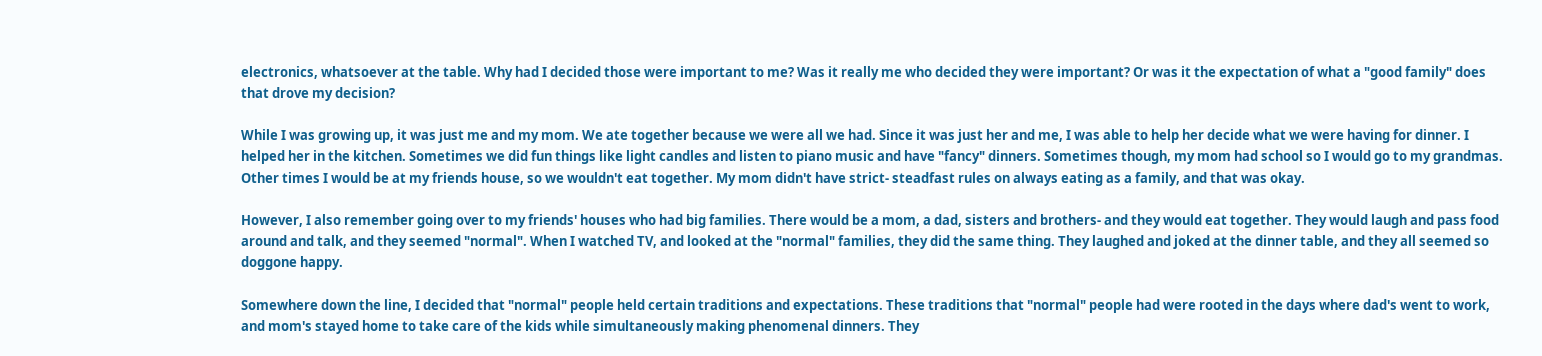electronics, whatsoever at the table. Why had I decided those were important to me? Was it really me who decided they were important? Or was it the expectation of what a "good family" does that drove my decision?

While I was growing up, it was just me and my mom. We ate together because we were all we had. Since it was just her and me, I was able to help her decide what we were having for dinner. I helped her in the kitchen. Sometimes we did fun things like light candles and listen to piano music and have "fancy" dinners. Sometimes though, my mom had school so I would go to my grandmas. Other times I would be at my friends house, so we wouldn't eat together. My mom didn't have strict- steadfast rules on always eating as a family, and that was okay.

However, I also remember going over to my friends' houses who had big families. There would be a mom, a dad, sisters and brothers- and they would eat together. They would laugh and pass food around and talk, and they seemed "normal". When I watched TV, and looked at the "normal" families, they did the same thing. They laughed and joked at the dinner table, and they all seemed so doggone happy.

Somewhere down the line, I decided that "normal" people held certain traditions and expectations. These traditions that "normal" people had were rooted in the days where dad's went to work, and mom's stayed home to take care of the kids while simultaneously making phenomenal dinners. They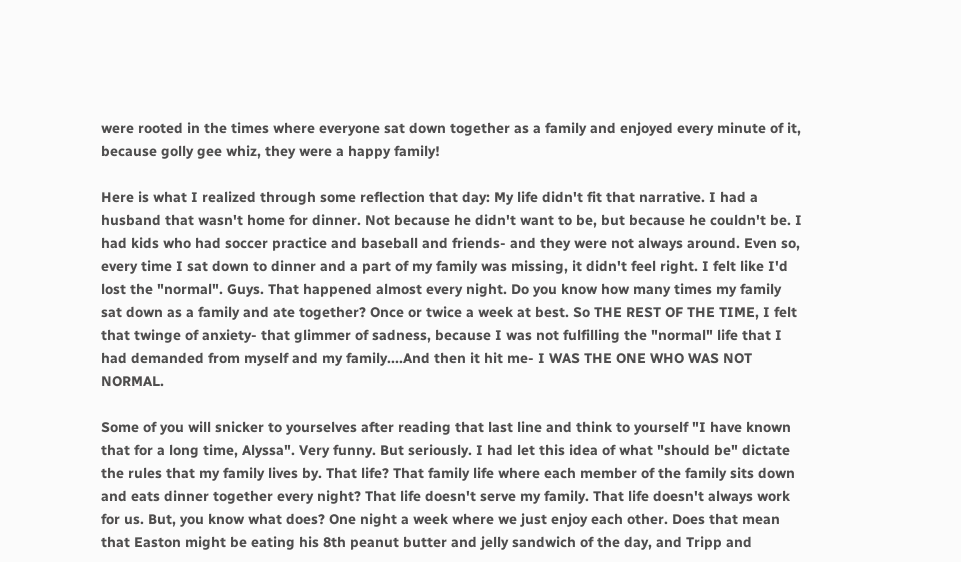were rooted in the times where everyone sat down together as a family and enjoyed every minute of it, because golly gee whiz, they were a happy family!

Here is what I realized through some reflection that day: My life didn't fit that narrative. I had a husband that wasn't home for dinner. Not because he didn't want to be, but because he couldn't be. I had kids who had soccer practice and baseball and friends- and they were not always around. Even so, every time I sat down to dinner and a part of my family was missing, it didn't feel right. I felt like I'd lost the "normal". Guys. That happened almost every night. Do you know how many times my family sat down as a family and ate together? Once or twice a week at best. So THE REST OF THE TIME, I felt that twinge of anxiety- that glimmer of sadness, because I was not fulfilling the "normal" life that I had demanded from myself and my family....And then it hit me- I WAS THE ONE WHO WAS NOT NORMAL.

Some of you will snicker to yourselves after reading that last line and think to yourself "I have known that for a long time, Alyssa". Very funny. But seriously. I had let this idea of what "should be" dictate the rules that my family lives by. That life? That family life where each member of the family sits down and eats dinner together every night? That life doesn't serve my family. That life doesn't always work for us. But, you know what does? One night a week where we just enjoy each other. Does that mean that Easton might be eating his 8th peanut butter and jelly sandwich of the day, and Tripp and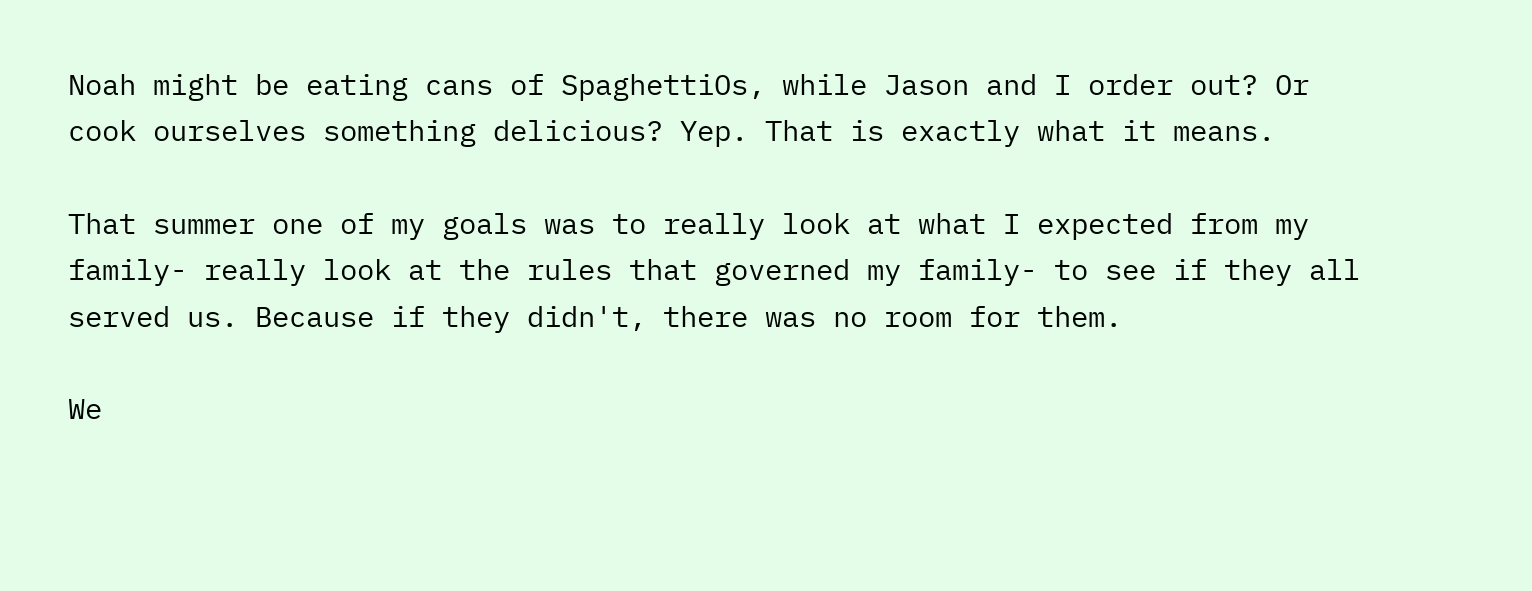Noah might be eating cans of SpaghettiOs, while Jason and I order out? Or cook ourselves something delicious? Yep. That is exactly what it means.

That summer one of my goals was to really look at what I expected from my family- really look at the rules that governed my family- to see if they all served us. Because if they didn't, there was no room for them.

We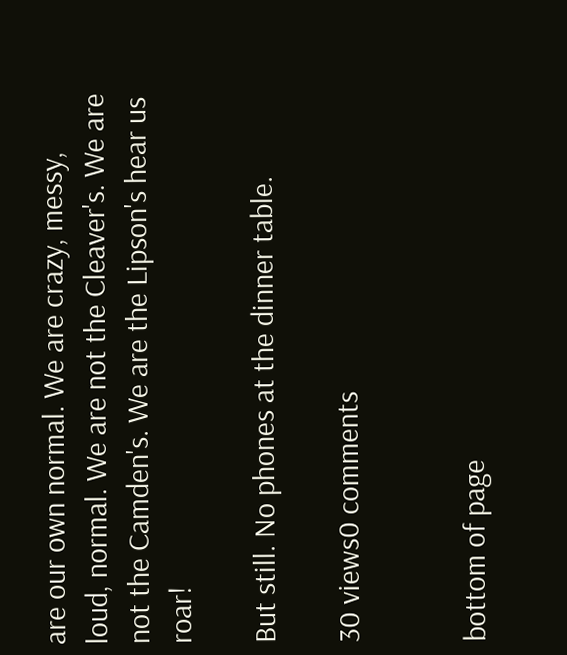are our own normal. We are crazy, messy, loud, normal. We are not the Cleaver's. We are not the Camden's. We are the Lipson's hear us roar!

But still. No phones at the dinner table.

30 views0 comments


bottom of page